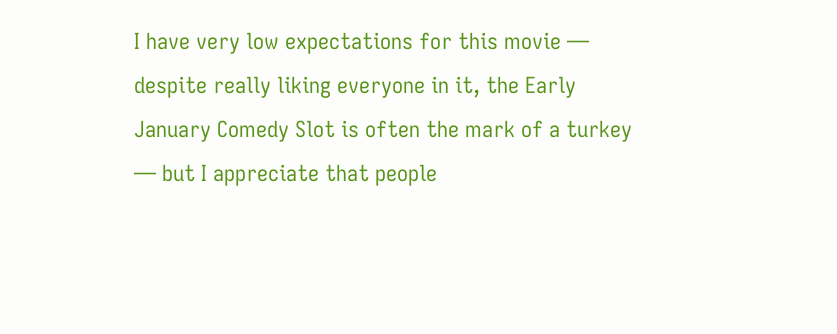I have very low expectations for this movie — despite really liking everyone in it, the Early January Comedy Slot is often the mark of a turkey — but I appreciate that people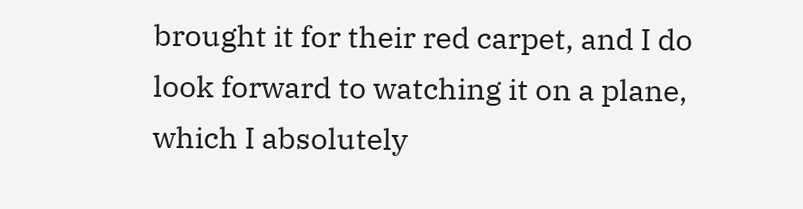brought it for their red carpet, and I do look forward to watching it on a plane, which I absolutely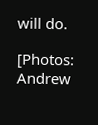will do.

[Photos: Andrew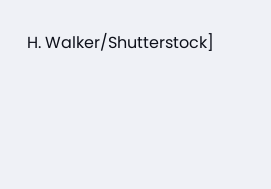H. Walker/Shutterstock]